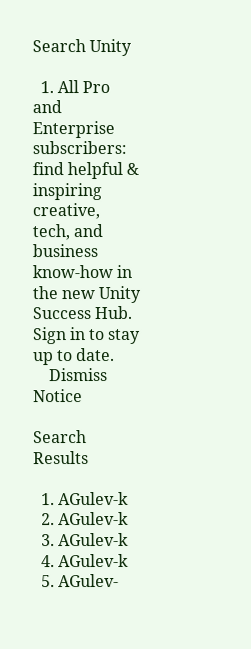Search Unity

  1. All Pro and Enterprise subscribers: find helpful & inspiring creative, tech, and business know-how in the new Unity Success Hub. Sign in to stay up to date.
    Dismiss Notice

Search Results

  1. AGulev-k
  2. AGulev-k
  3. AGulev-k
  4. AGulev-k
  5. AGulev-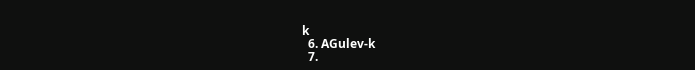k
  6. AGulev-k
  7.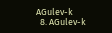AGulev-k
  8. AGulev-k